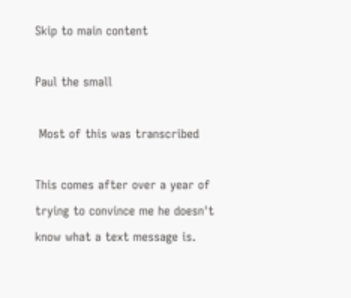Skip to main content

Paul the small

 Most of this was transcribed

This comes after over a year of trying to convince me he doesn't know what a text message is.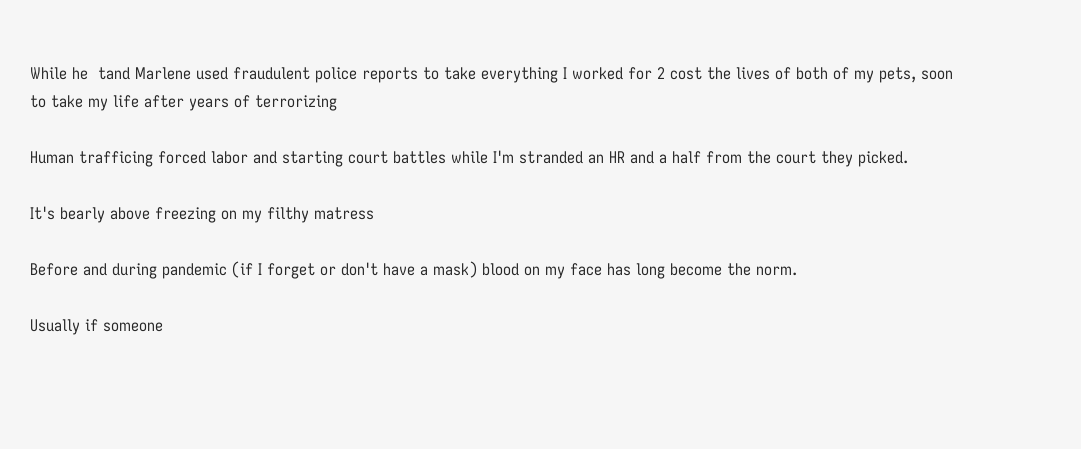While he  tand Marlene used fraudulent police reports to take everything I worked for 2 cost the lives of both of my pets, soon to take my life after years of terrorizing

Human trafficing forced labor and starting court battles while I'm stranded an HR and a half from the court they picked.

It's bearly above freezing on my filthy matress

Before and during pandemic (if I forget or don't have a mask) blood on my face has long become the norm.

Usually if someone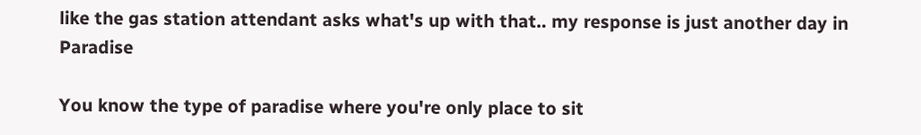like the gas station attendant asks what's up with that.. my response is just another day in Paradise

You know the type of paradise where you're only place to sit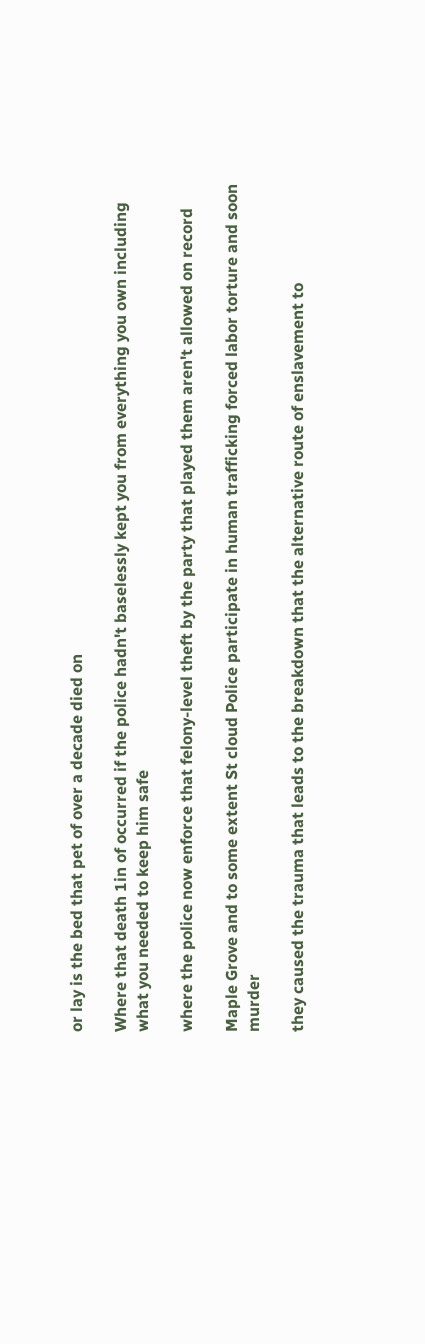or lay is the bed that pet of over a decade died on

Where that death 1in of occurred if the police hadn't baselessly kept you from everything you own including what you needed to keep him safe

where the police now enforce that felony-level theft by the party that played them aren't allowed on record

Maple Grove and to some extent St cloud Police participate in human trafficking forced labor torture and soon murder

they caused the trauma that leads to the breakdown that the alternative route of enslavement to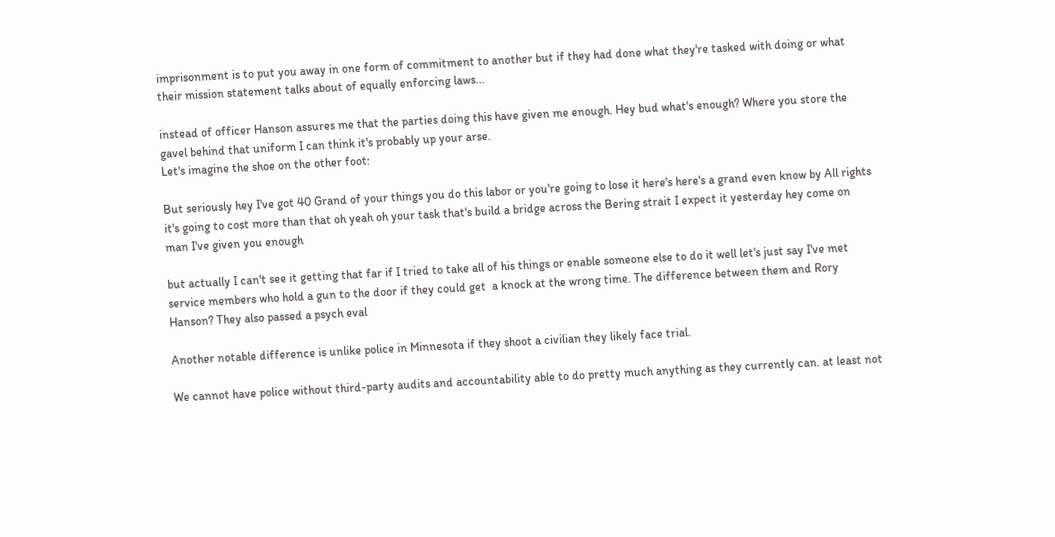imprisonment is to put you away in one form of commitment to another but if they had done what they're tasked with doing or what their mission statement talks about of equally enforcing laws...

instead of officer Hanson assures me that the parties doing this have given me enough. Hey bud what's enough? Where you store the gavel behind that uniform I can think it's probably up your arse.
Let's imagine the shoe on the other foot:

But seriously hey I've got 40 Grand of your things you do this labor or you're going to lose it here's here's a grand even know by All rights it's going to cost more than that oh yeah oh your task that's build a bridge across the Bering strait I expect it yesterday hey come on man I've given you enough

but actually I can't see it getting that far if I tried to take all of his things or enable someone else to do it well let's just say I've met service members who hold a gun to the door if they could get  a knock at the wrong time. The difference between them and Rory Hanson? They also passed a psych eval

Another notable difference is unlike police in Minnesota if they shoot a civilian they likely face trial.

We cannot have police without third-party audits and accountability able to do pretty much anything as they currently can. at least not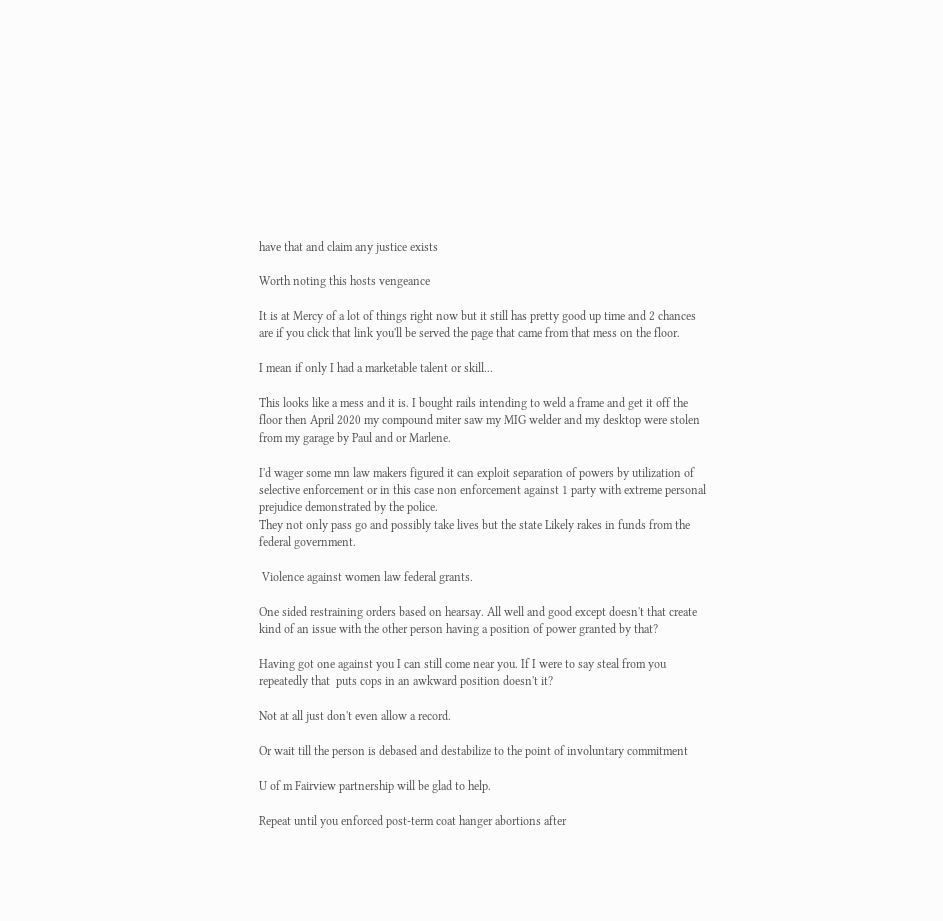have that and claim any justice exists

Worth noting this hosts vengeance

It is at Mercy of a lot of things right now but it still has pretty good up time and 2 chances are if you click that link you'll be served the page that came from that mess on the floor.

I mean if only I had a marketable talent or skill...

This looks like a mess and it is. I bought rails intending to weld a frame and get it off the floor then April 2020 my compound miter saw my MIG welder and my desktop were stolen from my garage by Paul and or Marlene.

I'd wager some mn law makers figured it can exploit separation of powers by utilization of selective enforcement or in this case non enforcement against 1 party with extreme personal prejudice demonstrated by the police.
They not only pass go and possibly take lives but the state Likely rakes in funds from the federal government.

 Violence against women law federal grants.

One sided restraining orders based on hearsay. All well and good except doesn't that create kind of an issue with the other person having a position of power granted by that?

Having got one against you I can still come near you. If I were to say steal from you repeatedly that  puts cops in an awkward position doesn't it?

Not at all just don't even allow a record.

Or wait till the person is debased and destabilize to the point of involuntary commitment

U of m Fairview partnership will be glad to help.

Repeat until you enforced post-term coat hanger abortions after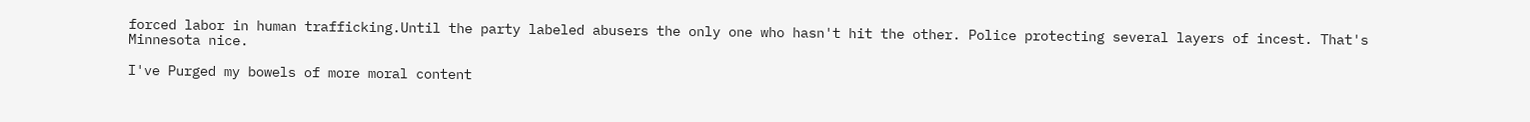forced labor in human trafficking.Until the party labeled abusers the only one who hasn't hit the other. Police protecting several layers of incest. That's Minnesota nice.

I've Purged my bowels of more moral content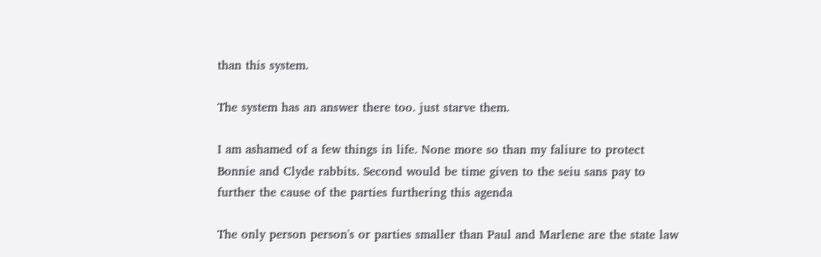than this system.

The system has an answer there too. just starve them.

I am ashamed of a few things in life. None more so than my faliure to protect Bonnie and Clyde rabbits. Second would be time given to the seiu sans pay to further the cause of the parties furthering this agenda

The only person person's or parties smaller than Paul and Marlene are the state law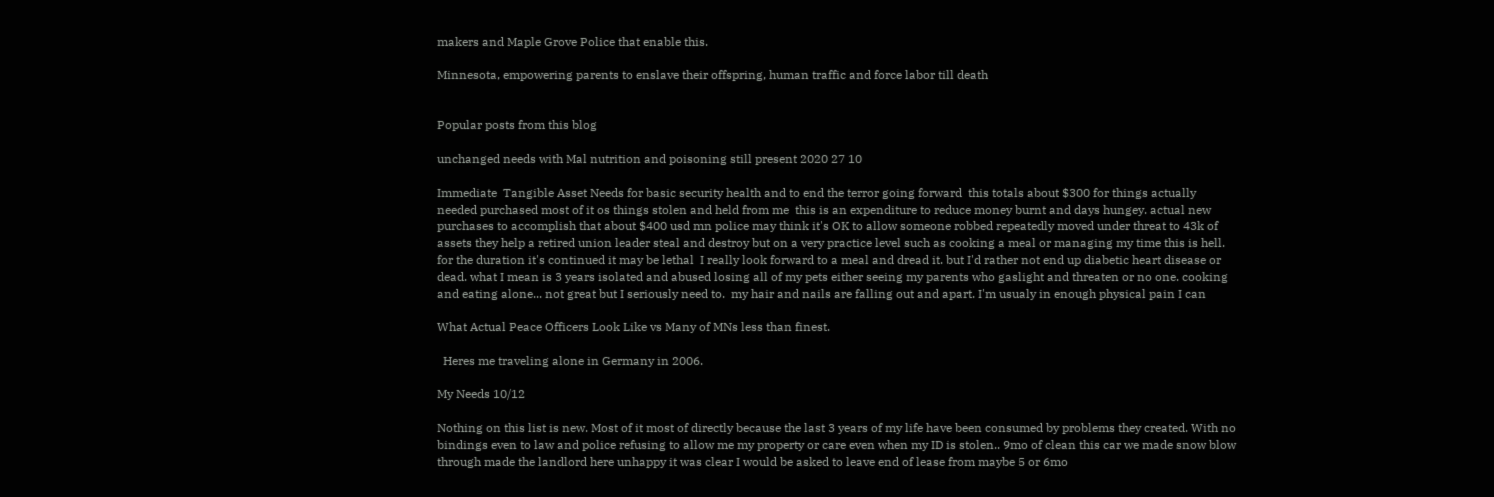makers and Maple Grove Police that enable this.

Minnesota, empowering parents to enslave their offspring, human traffic and force labor till death


Popular posts from this blog

unchanged needs with Mal nutrition and poisoning still present 2020 27 10

Immediate  Tangible Asset Needs for basic security health and to end the terror going forward  this totals about $300 for things actually needed purchased most of it os things stolen and held from me  this is an expenditure to reduce money burnt and days hungey. actual new purchases to accomplish that about $400 usd mn police may think it's OK to allow someone robbed repeatedly moved under threat to 43k of assets they help a retired union leader steal and destroy but on a very practice level such as cooking a meal or managing my time this is hell. for the duration it's continued it may be lethal  I really look forward to a meal and dread it. but I'd rather not end up diabetic heart disease or dead. what I mean is 3 years isolated and abused losing all of my pets either seeing my parents who gaslight and threaten or no one. cooking and eating alone... not great but I seriously need to.  my hair and nails are falling out and apart. I'm usualy in enough physical pain I can

What Actual Peace Officers Look Like vs Many of MNs less than finest.

  Heres me traveling alone in Germany in 2006.

My Needs 10/12

Nothing on this list is new. Most of it most of directly because the last 3 years of my life have been consumed by problems they created. With no bindings even to law and police refusing to allow me my property or care even when my ID is stolen.. 9mo of clean this car we made snow blow through made the landlord here unhappy it was clear I would be asked to leave end of lease from maybe 5 or 6mo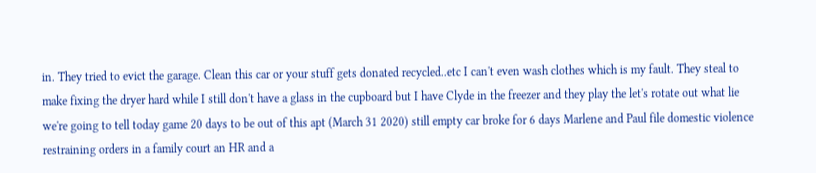in. They tried to evict the garage. Clean this car or your stuff gets donated recycled..etc I can't even wash clothes which is my fault. They steal to make fixing the dryer hard while I still don't have a glass in the cupboard but I have Clyde in the freezer and they play the let's rotate out what lie we're going to tell today game 20 days to be out of this apt (March 31 2020) still empty car broke for 6 days Marlene and Paul file domestic violence restraining orders in a family court an HR and a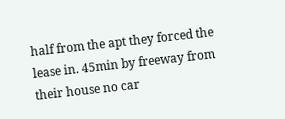half from the apt they forced the lease in. 45min by freeway from their house no car